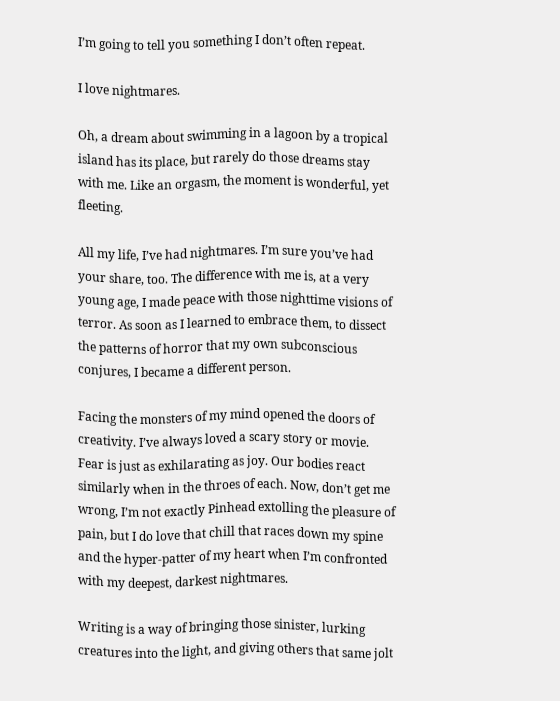I’m going to tell you something I don’t often repeat.

I love nightmares.

Oh, a dream about swimming in a lagoon by a tropical island has its place, but rarely do those dreams stay with me. Like an orgasm, the moment is wonderful, yet fleeting.

All my life, I’ve had nightmares. I’m sure you’ve had your share, too. The difference with me is, at a very young age, I made peace with those nighttime visions of terror. As soon as I learned to embrace them, to dissect the patterns of horror that my own subconscious conjures, I became a different person.

Facing the monsters of my mind opened the doors of creativity. I’ve always loved a scary story or movie. Fear is just as exhilarating as joy. Our bodies react similarly when in the throes of each. Now, don’t get me wrong, I’m not exactly Pinhead extolling the pleasure of pain, but I do love that chill that races down my spine and the hyper-patter of my heart when I’m confronted with my deepest, darkest nightmares.

Writing is a way of bringing those sinister, lurking creatures into the light, and giving others that same jolt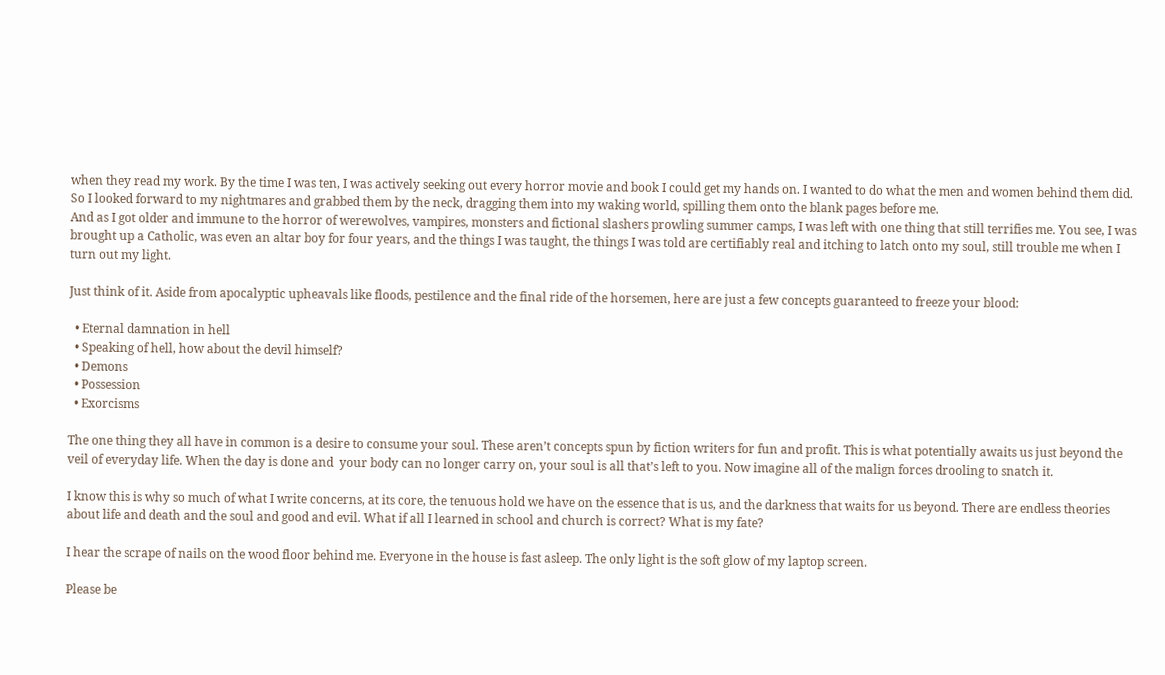when they read my work. By the time I was ten, I was actively seeking out every horror movie and book I could get my hands on. I wanted to do what the men and women behind them did. So I looked forward to my nightmares and grabbed them by the neck, dragging them into my waking world, spilling them onto the blank pages before me.
And as I got older and immune to the horror of werewolves, vampires, monsters and fictional slashers prowling summer camps, I was left with one thing that still terrifies me. You see, I was brought up a Catholic, was even an altar boy for four years, and the things I was taught, the things I was told are certifiably real and itching to latch onto my soul, still trouble me when I turn out my light.

Just think of it. Aside from apocalyptic upheavals like floods, pestilence and the final ride of the horsemen, here are just a few concepts guaranteed to freeze your blood:

  • Eternal damnation in hell
  • Speaking of hell, how about the devil himself?
  • Demons
  • Possession
  • Exorcisms

The one thing they all have in common is a desire to consume your soul. These aren’t concepts spun by fiction writers for fun and profit. This is what potentially awaits us just beyond the veil of everyday life. When the day is done and  your body can no longer carry on, your soul is all that’s left to you. Now imagine all of the malign forces drooling to snatch it.

I know this is why so much of what I write concerns, at its core, the tenuous hold we have on the essence that is us, and the darkness that waits for us beyond. There are endless theories about life and death and the soul and good and evil. What if all I learned in school and church is correct? What is my fate?

I hear the scrape of nails on the wood floor behind me. Everyone in the house is fast asleep. The only light is the soft glow of my laptop screen.

Please be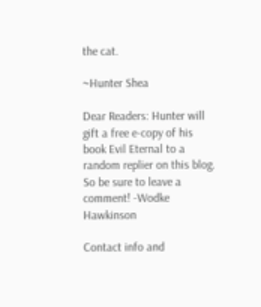the cat.

~Hunter Shea

Dear Readers: Hunter will gift a free e-copy of his book Evil Eternal to a random replier on this blog. So be sure to leave a comment! -Wodke Hawkinson

Contact info and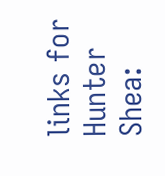links for Hunter Shea: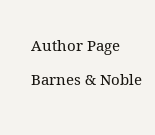Author Page

Barnes & Noble